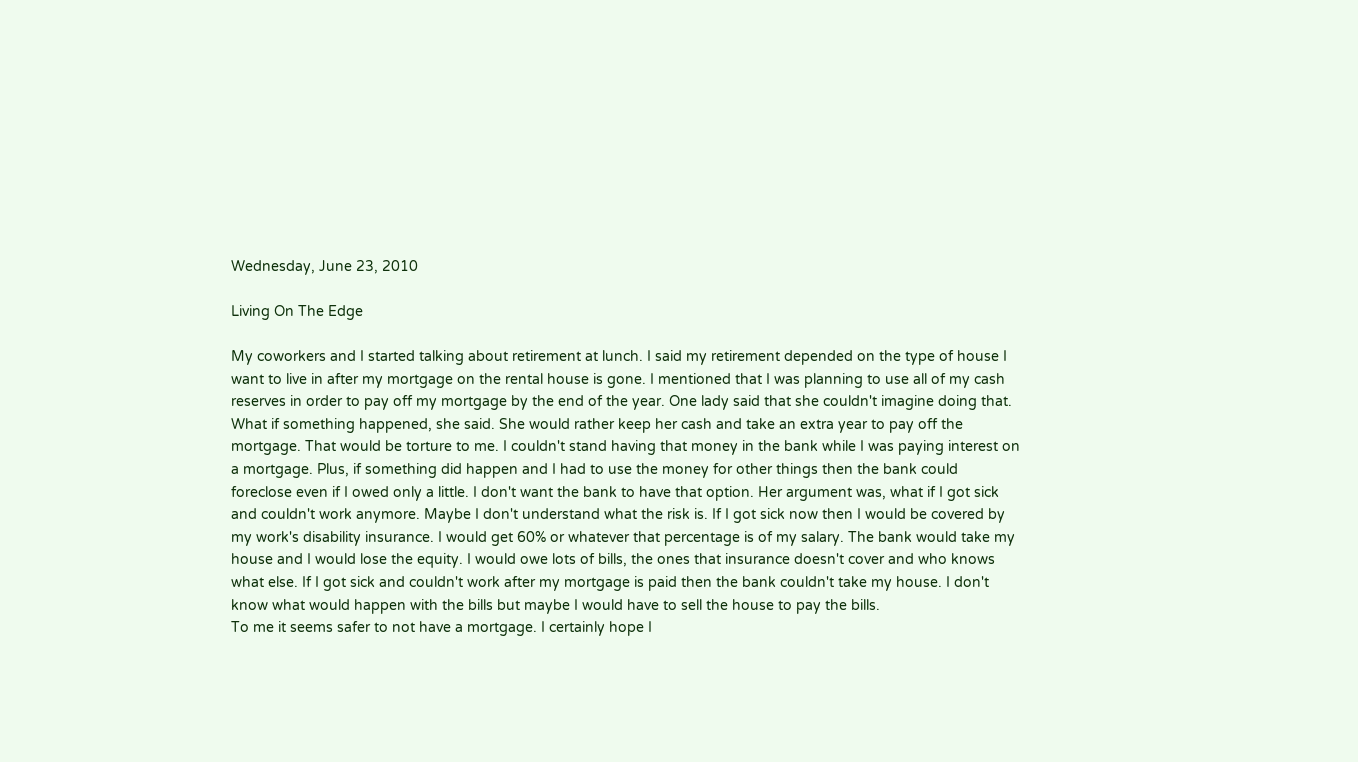Wednesday, June 23, 2010

Living On The Edge

My coworkers and I started talking about retirement at lunch. I said my retirement depended on the type of house I want to live in after my mortgage on the rental house is gone. I mentioned that I was planning to use all of my cash reserves in order to pay off my mortgage by the end of the year. One lady said that she couldn't imagine doing that. What if something happened, she said. She would rather keep her cash and take an extra year to pay off the mortgage. That would be torture to me. I couldn't stand having that money in the bank while I was paying interest on a mortgage. Plus, if something did happen and I had to use the money for other things then the bank could foreclose even if I owed only a little. I don't want the bank to have that option. Her argument was, what if I got sick and couldn't work anymore. Maybe I don't understand what the risk is. If I got sick now then I would be covered by my work's disability insurance. I would get 60% or whatever that percentage is of my salary. The bank would take my house and I would lose the equity. I would owe lots of bills, the ones that insurance doesn't cover and who knows what else. If I got sick and couldn't work after my mortgage is paid then the bank couldn't take my house. I don't know what would happen with the bills but maybe I would have to sell the house to pay the bills.
To me it seems safer to not have a mortgage. I certainly hope I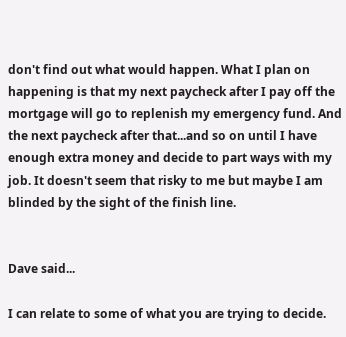don't find out what would happen. What I plan on happening is that my next paycheck after I pay off the mortgage will go to replenish my emergency fund. And the next paycheck after that...and so on until I have enough extra money and decide to part ways with my job. It doesn't seem that risky to me but maybe I am blinded by the sight of the finish line.


Dave said...

I can relate to some of what you are trying to decide.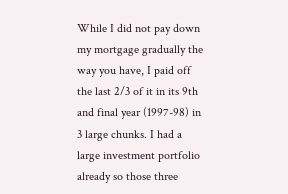While I did not pay down my mortgage gradually the way you have, I paid off the last 2/3 of it in its 9th and final year (1997-98) in 3 large chunks. I had a large investment portfolio already so those three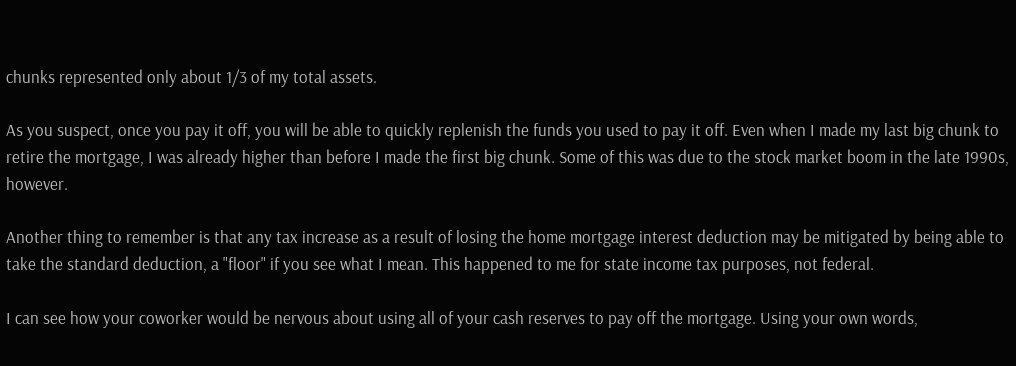chunks represented only about 1/3 of my total assets.

As you suspect, once you pay it off, you will be able to quickly replenish the funds you used to pay it off. Even when I made my last big chunk to retire the mortgage, I was already higher than before I made the first big chunk. Some of this was due to the stock market boom in the late 1990s, however.

Another thing to remember is that any tax increase as a result of losing the home mortgage interest deduction may be mitigated by being able to take the standard deduction, a "floor" if you see what I mean. This happened to me for state income tax purposes, not federal.

I can see how your coworker would be nervous about using all of your cash reserves to pay off the mortgage. Using your own words,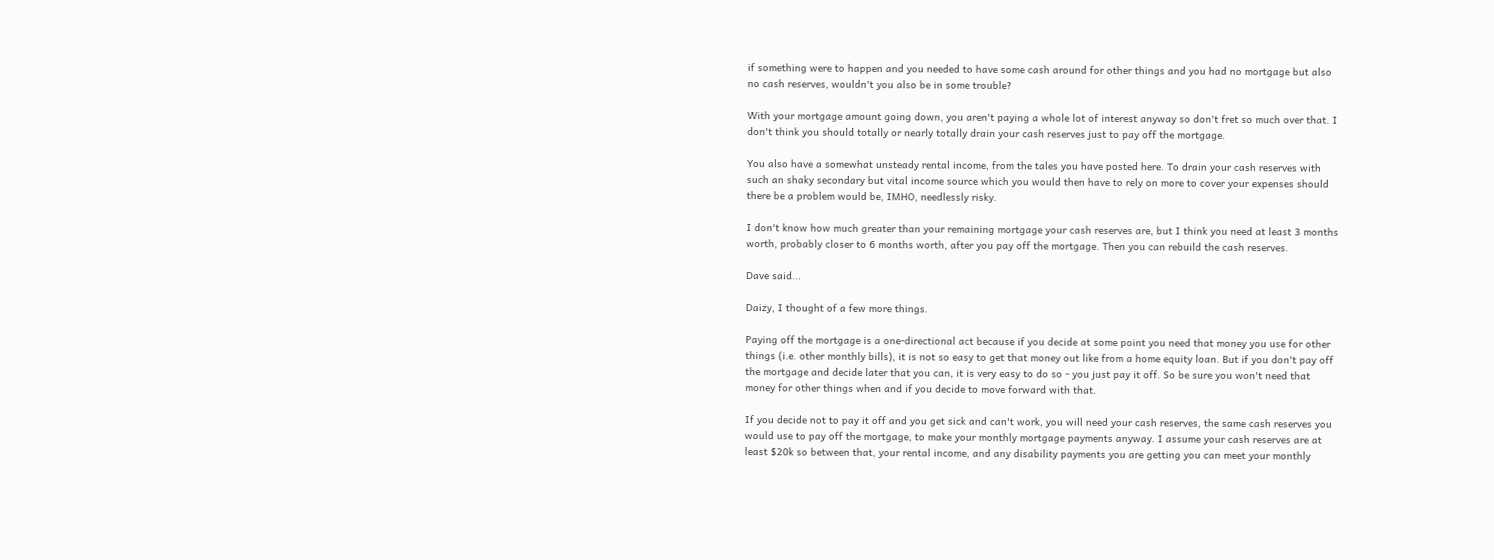if something were to happen and you needed to have some cash around for other things and you had no mortgage but also no cash reserves, wouldn't you also be in some trouble?

With your mortgage amount going down, you aren't paying a whole lot of interest anyway so don't fret so much over that. I don't think you should totally or nearly totally drain your cash reserves just to pay off the mortgage.

You also have a somewhat unsteady rental income, from the tales you have posted here. To drain your cash reserves with such an shaky secondary but vital income source which you would then have to rely on more to cover your expenses should there be a problem would be, IMHO, needlessly risky.

I don't know how much greater than your remaining mortgage your cash reserves are, but I think you need at least 3 months worth, probably closer to 6 months worth, after you pay off the mortgage. Then you can rebuild the cash reserves.

Dave said...

Daizy, I thought of a few more things.

Paying off the mortgage is a one-directional act because if you decide at some point you need that money you use for other things (i.e. other monthly bills), it is not so easy to get that money out like from a home equity loan. But if you don't pay off the mortgage and decide later that you can, it is very easy to do so - you just pay it off. So be sure you won't need that money for other things when and if you decide to move forward with that.

If you decide not to pay it off and you get sick and can't work, you will need your cash reserves, the same cash reserves you would use to pay off the mortgage, to make your monthly mortgage payments anyway. I assume your cash reserves are at least $20k so between that, your rental income, and any disability payments you are getting you can meet your monthly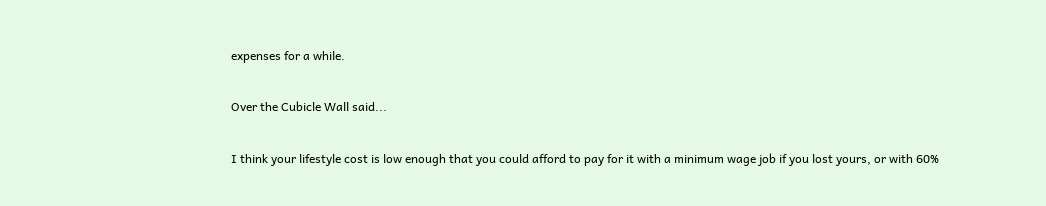expenses for a while.

Over the Cubicle Wall said...

I think your lifestyle cost is low enough that you could afford to pay for it with a minimum wage job if you lost yours, or with 60%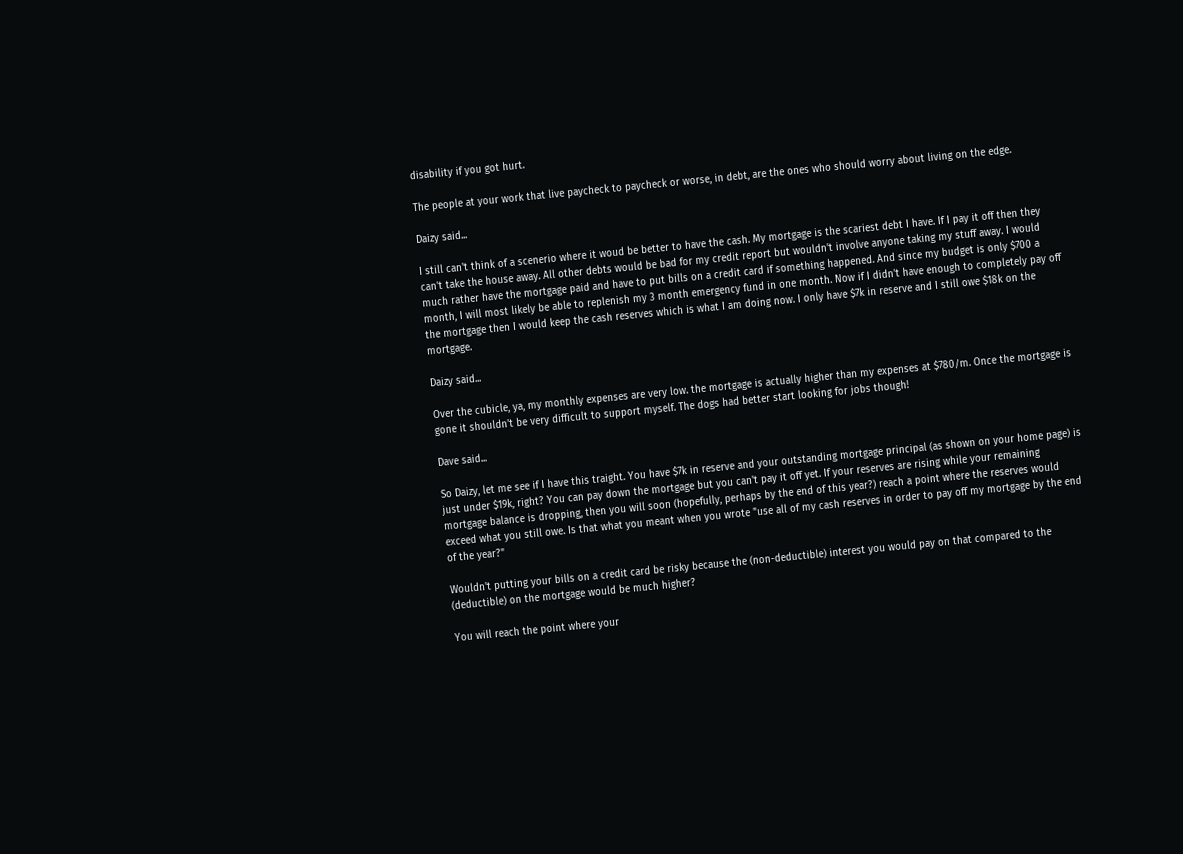disability if you got hurt.

The people at your work that live paycheck to paycheck or worse, in debt, are the ones who should worry about living on the edge.

Daizy said...

I still can't think of a scenerio where it woud be better to have the cash. My mortgage is the scariest debt I have. If I pay it off then they can't take the house away. All other debts would be bad for my credit report but wouldn't involve anyone taking my stuff away. I would much rather have the mortgage paid and have to put bills on a credit card if something happened. And since my budget is only $700 a month, I will most likely be able to replenish my 3 month emergency fund in one month. Now if I didn't have enough to completely pay off the mortgage then I would keep the cash reserves which is what I am doing now. I only have $7k in reserve and I still owe $18k on the mortgage.

Daizy said...

Over the cubicle, ya, my monthly expenses are very low. the mortgage is actually higher than my expenses at $780/m. Once the mortgage is gone it shouldn't be very difficult to support myself. The dogs had better start looking for jobs though!

Dave said...

So Daizy, let me see if I have this traight. You have $7k in reserve and your outstanding mortgage principal (as shown on your home page) is just under $19k, right? You can pay down the mortgage but you can't pay it off yet. If your reserves are rising while your remaining mortgage balance is dropping, then you will soon (hopefully, perhaps by the end of this year?) reach a point where the reserves would exceed what you still owe. Is that what you meant when you wrote "use all of my cash reserves in order to pay off my mortgage by the end of the year?"

Wouldn't putting your bills on a credit card be risky because the (non-deductible) interest you would pay on that compared to the (deductible) on the mortgage would be much higher?

You will reach the point where your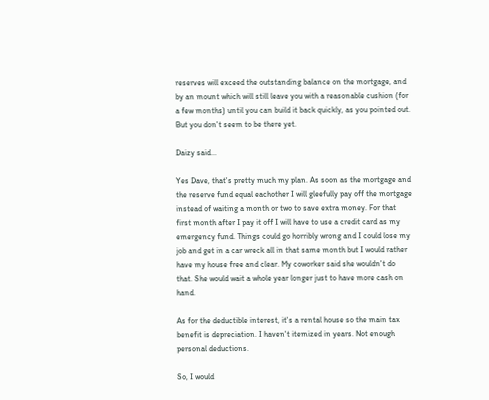reserves will exceed the outstanding balance on the mortgage, and by an mount which will still leave you with a reasonable cushion (for a few months) until you can build it back quickly, as you pointed out. But you don't seem to be there yet.

Daizy said...

Yes Dave, that's pretty much my plan. As soon as the mortgage and the reserve fund equal eachother I will gleefully pay off the mortgage instead of waiting a month or two to save extra money. For that first month after I pay it off I will have to use a credit card as my emergency fund. Things could go horribly wrong and I could lose my job and get in a car wreck all in that same month but I would rather have my house free and clear. My coworker said she wouldn't do that. She would wait a whole year longer just to have more cash on hand.

As for the deductible interest, it's a rental house so the main tax benefit is depreciation. I haven't itemized in years. Not enough personal deductions.

So, I would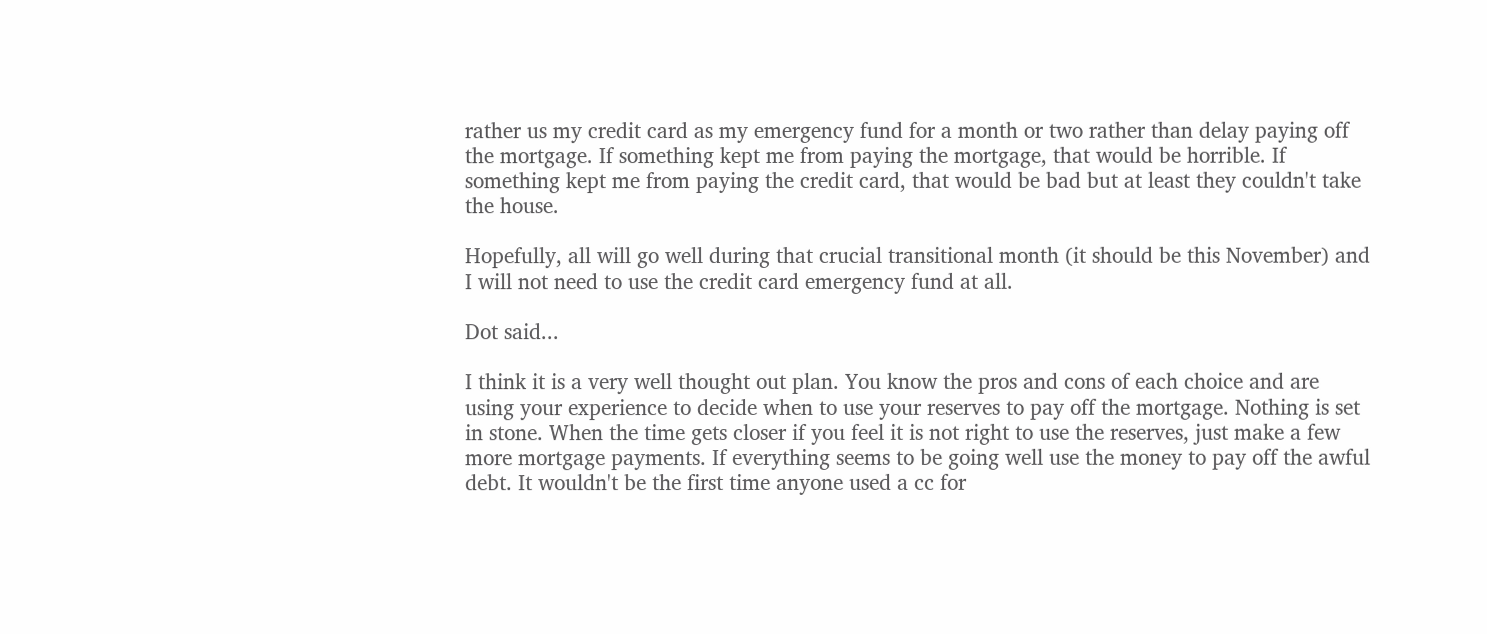rather us my credit card as my emergency fund for a month or two rather than delay paying off the mortgage. If something kept me from paying the mortgage, that would be horrible. If something kept me from paying the credit card, that would be bad but at least they couldn't take the house.

Hopefully, all will go well during that crucial transitional month (it should be this November) and I will not need to use the credit card emergency fund at all.

Dot said...

I think it is a very well thought out plan. You know the pros and cons of each choice and are using your experience to decide when to use your reserves to pay off the mortgage. Nothing is set in stone. When the time gets closer if you feel it is not right to use the reserves, just make a few more mortgage payments. If everything seems to be going well use the money to pay off the awful debt. It wouldn't be the first time anyone used a cc for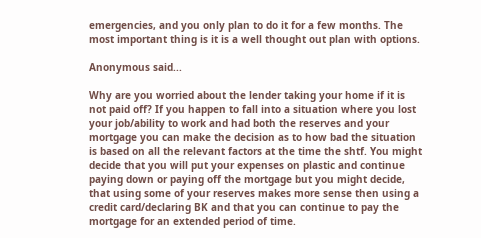emergencies, and you only plan to do it for a few months. The most important thing is it is a well thought out plan with options.

Anonymous said...

Why are you worried about the lender taking your home if it is not paid off? If you happen to fall into a situation where you lost your job/ability to work and had both the reserves and your mortgage you can make the decision as to how bad the situation is based on all the relevant factors at the time the shtf. You might decide that you will put your expenses on plastic and continue paying down or paying off the mortgage but you might decide, that using some of your reserves makes more sense then using a credit card/declaring BK and that you can continue to pay the mortgage for an extended period of time.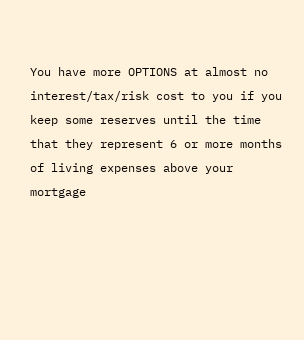You have more OPTIONS at almost no interest/tax/risk cost to you if you keep some reserves until the time that they represent 6 or more months of living expenses above your mortgage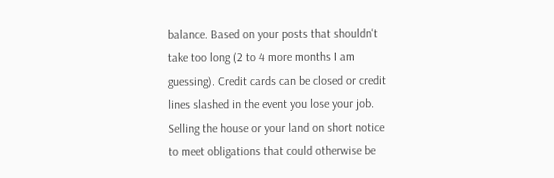balance. Based on your posts that shouldn't take too long (2 to 4 more months I am guessing). Credit cards can be closed or credit lines slashed in the event you lose your job. Selling the house or your land on short notice to meet obligations that could otherwise be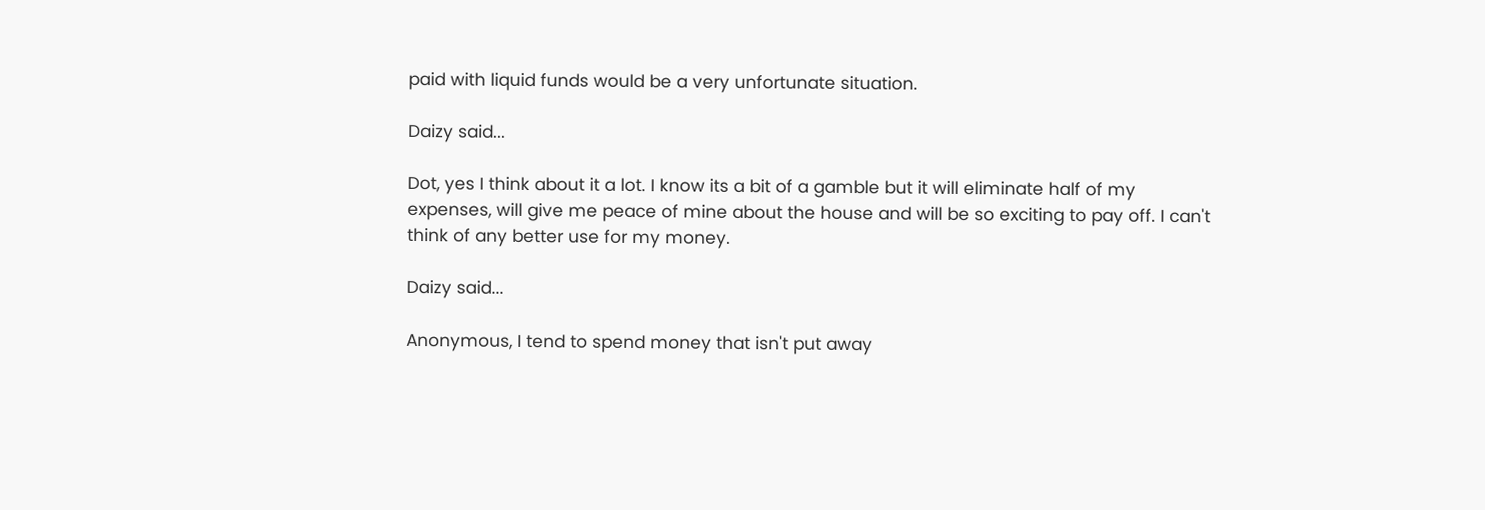paid with liquid funds would be a very unfortunate situation.

Daizy said...

Dot, yes I think about it a lot. I know its a bit of a gamble but it will eliminate half of my expenses, will give me peace of mine about the house and will be so exciting to pay off. I can't think of any better use for my money.

Daizy said...

Anonymous, I tend to spend money that isn't put away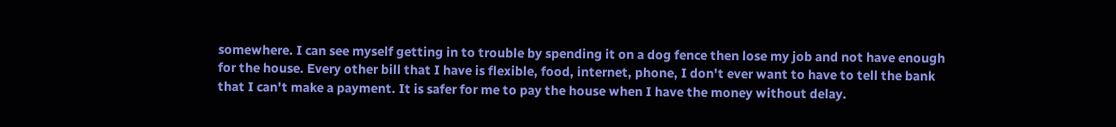somewhere. I can see myself getting in to trouble by spending it on a dog fence then lose my job and not have enough for the house. Every other bill that I have is flexible, food, internet, phone, I don't ever want to have to tell the bank that I can't make a payment. It is safer for me to pay the house when I have the money without delay.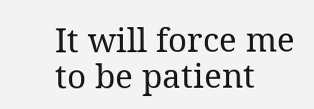It will force me to be patient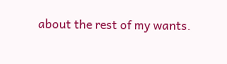about the rest of my wants.